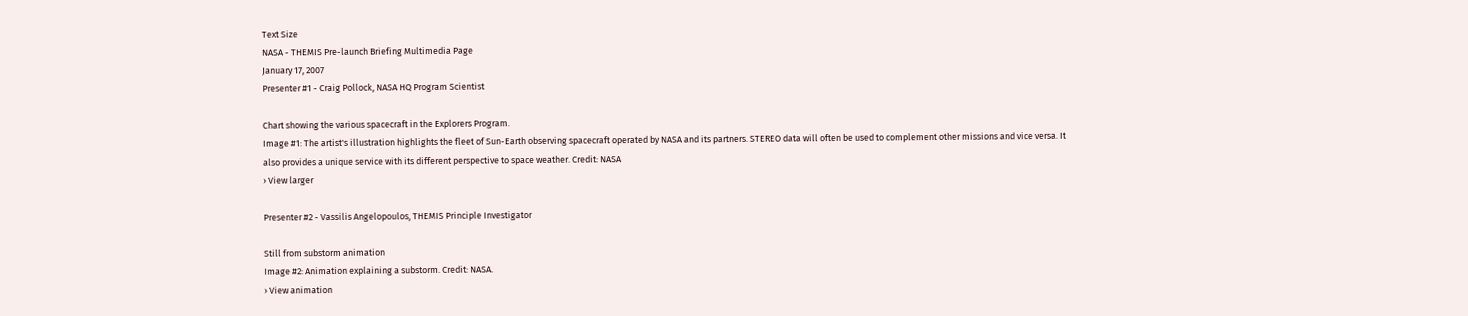Text Size
NASA - THEMIS Pre-launch Briefing Multimedia Page
January 17, 2007
Presenter #1 - Craig Pollock, NASA HQ Program Scientist

Chart showing the various spacecraft in the Explorers Program.
Image #1: The artist's illustration highlights the fleet of Sun-Earth observing spacecraft operated by NASA and its partners. STEREO data will often be used to complement other missions and vice versa. It also provides a unique service with its different perspective to space weather. Credit: NASA
› View larger

Presenter #2 - Vassilis Angelopoulos, THEMIS Principle Investigator

Still from substorm animation
Image #2: Animation explaining a substorm. Credit: NASA.
› View animation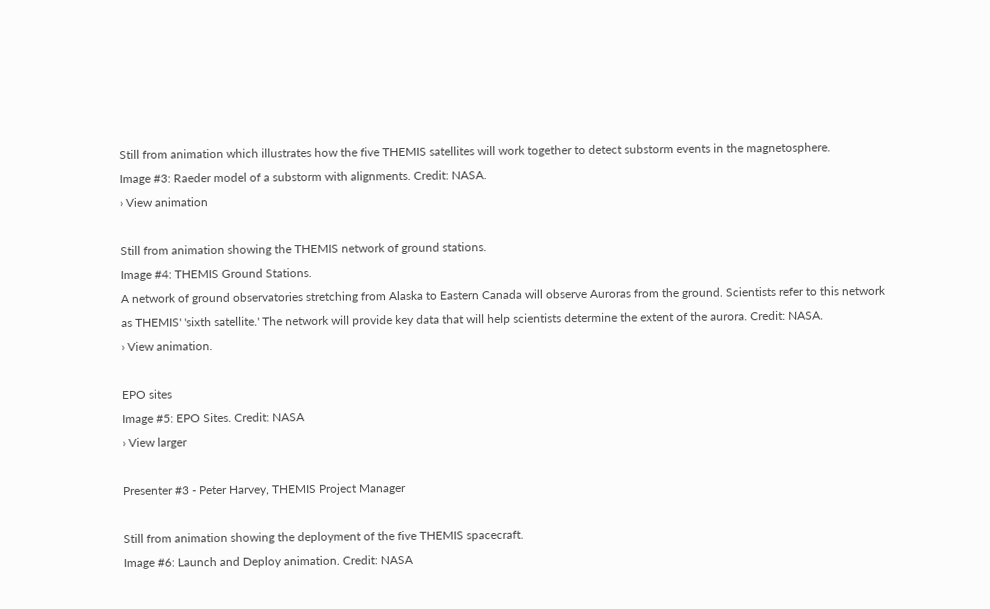Still from animation which illustrates how the five THEMIS satellites will work together to detect substorm events in the magnetosphere.
Image #3: Raeder model of a substorm with alignments. Credit: NASA.
› View animation

Still from animation showing the THEMIS network of ground stations.
Image #4: THEMIS Ground Stations.
A network of ground observatories stretching from Alaska to Eastern Canada will observe Auroras from the ground. Scientists refer to this network as THEMIS' 'sixth satellite.' The network will provide key data that will help scientists determine the extent of the aurora. Credit: NASA.
› View animation.

EPO sites
Image #5: EPO Sites. Credit: NASA
› View larger

Presenter #3 - Peter Harvey, THEMIS Project Manager

Still from animation showing the deployment of the five THEMIS spacecraft.
Image #6: Launch and Deploy animation. Credit: NASA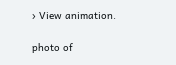› View animation.

photo of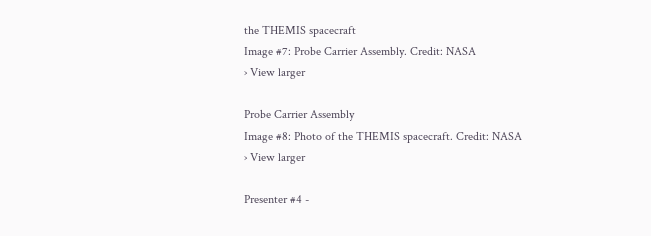the THEMIS spacecraft
Image #7: Probe Carrier Assembly. Credit: NASA
› View larger

Probe Carrier Assembly
Image #8: Photo of the THEMIS spacecraft. Credit: NASA
› View larger

Presenter #4 -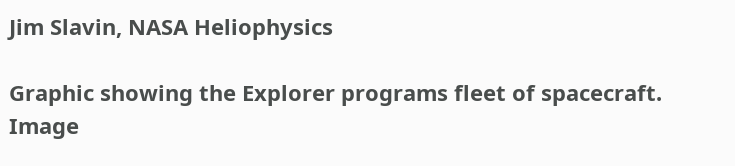Jim Slavin, NASA Heliophysics

Graphic showing the Explorer programs fleet of spacecraft.
Image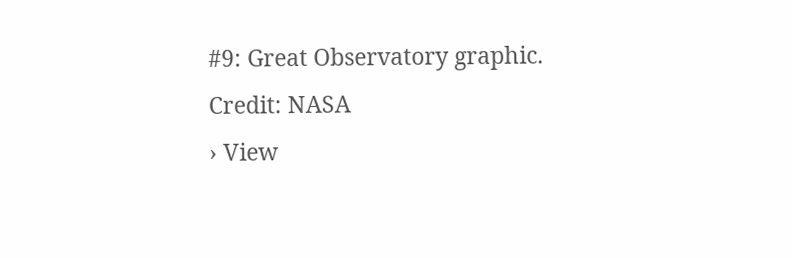#9: Great Observatory graphic. Credit: NASA
› View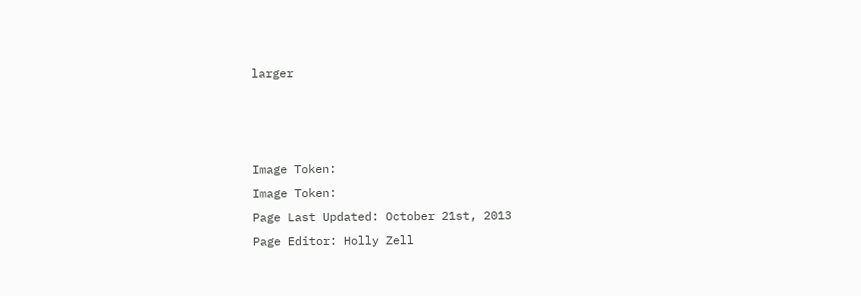larger



Image Token:
Image Token:
Page Last Updated: October 21st, 2013
Page Editor: Holly Zell